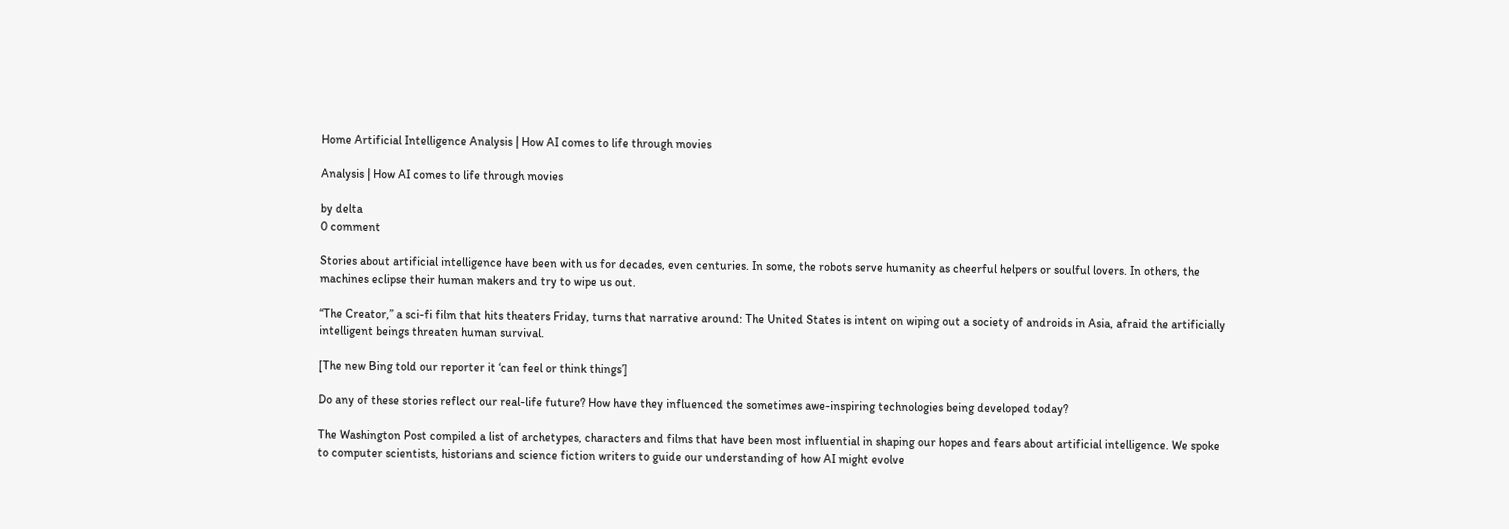Home Artificial Intelligence Analysis | How AI comes to life through movies

Analysis | How AI comes to life through movies

by delta
0 comment

Stories about artificial intelligence have been with us for decades, even centuries. In some, the robots serve humanity as cheerful helpers or soulful lovers. In others, the machines eclipse their human makers and try to wipe us out.

“The Creator,” a sci-fi film that hits theaters Friday, turns that narrative around: The United States is intent on wiping out a society of androids in Asia, afraid the artificially intelligent beings threaten human survival.

[The new Bing told our reporter it ‘can feel or think things’]

Do any of these stories reflect our real-life future? How have they influenced the sometimes awe-inspiring technologies being developed today?

The Washington Post compiled a list of archetypes, characters and films that have been most influential in shaping our hopes and fears about artificial intelligence. We spoke to computer scientists, historians and science fiction writers to guide our understanding of how AI might evolve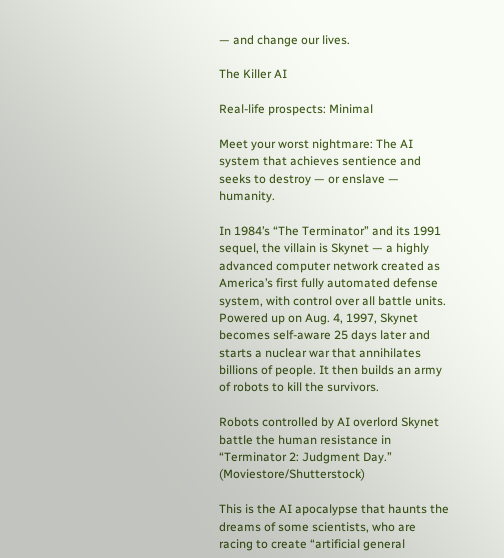— and change our lives.

The Killer AI

Real-life prospects: Minimal

Meet your worst nightmare: The AI system that achieves sentience and seeks to destroy — or enslave — humanity.

In 1984’s “The Terminator” and its 1991 sequel, the villain is Skynet — a highly advanced computer network created as America’s first fully automated defense system, with control over all battle units. Powered up on Aug. 4, 1997, Skynet becomes self-aware 25 days later and starts a nuclear war that annihilates billions of people. It then builds an army of robots to kill the survivors.

Robots controlled by AI overlord Skynet battle the human resistance in “Terminator 2: Judgment Day.” (Moviestore/Shutterstock)

This is the AI apocalypse that haunts the dreams of some scientists, who are racing to create “artificial general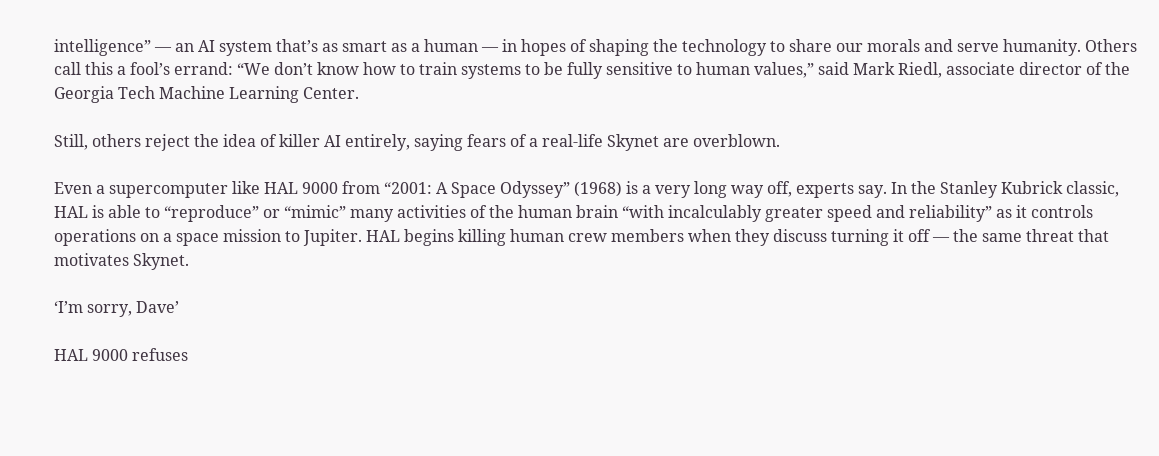intelligence” — an AI system that’s as smart as a human — in hopes of shaping the technology to share our morals and serve humanity. Others call this a fool’s errand: “We don’t know how to train systems to be fully sensitive to human values,” said Mark Riedl, associate director of the Georgia Tech Machine Learning Center.

Still, others reject the idea of killer AI entirely, saying fears of a real-life Skynet are overblown.

Even a supercomputer like HAL 9000 from “2001: A Space Odyssey” (1968) is a very long way off, experts say. In the Stanley Kubrick classic, HAL is able to “reproduce” or “mimic” many activities of the human brain “with incalculably greater speed and reliability” as it controls operations on a space mission to Jupiter. HAL begins killing human crew members when they discuss turning it off — the same threat that motivates Skynet.

‘I’m sorry, Dave’

HAL 9000 refuses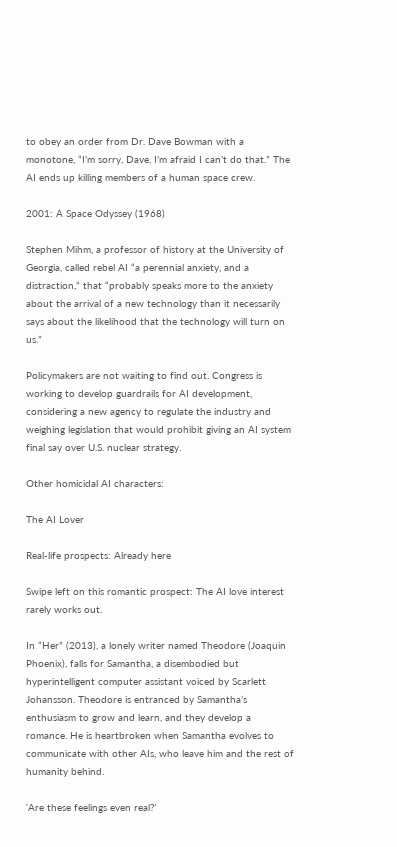to obey an order from Dr. Dave Bowman with a monotone, “I’m sorry, Dave. I’m afraid I can’t do that.” The AI ends up killing members of a human space crew.

2001: A Space Odyssey (1968)

Stephen Mihm, a professor of history at the University of Georgia, called rebel AI “a perennial anxiety, and a distraction,” that “probably speaks more to the anxiety about the arrival of a new technology than it necessarily says about the likelihood that the technology will turn on us.”

Policymakers are not waiting to find out. Congress is working to develop guardrails for AI development, considering a new agency to regulate the industry and weighing legislation that would prohibit giving an AI system final say over U.S. nuclear strategy.

Other homicidal AI characters:

The AI Lover

Real-life prospects: Already here

Swipe left on this romantic prospect: The AI love interest rarely works out.

In “Her” (2013), a lonely writer named Theodore (Joaquin Phoenix), falls for Samantha, a disembodied but hyperintelligent computer assistant voiced by Scarlett Johansson. Theodore is entranced by Samantha’s enthusiasm to grow and learn, and they develop a romance. He is heartbroken when Samantha evolves to communicate with other AIs, who leave him and the rest of humanity behind.

‘Are these feelings even real?’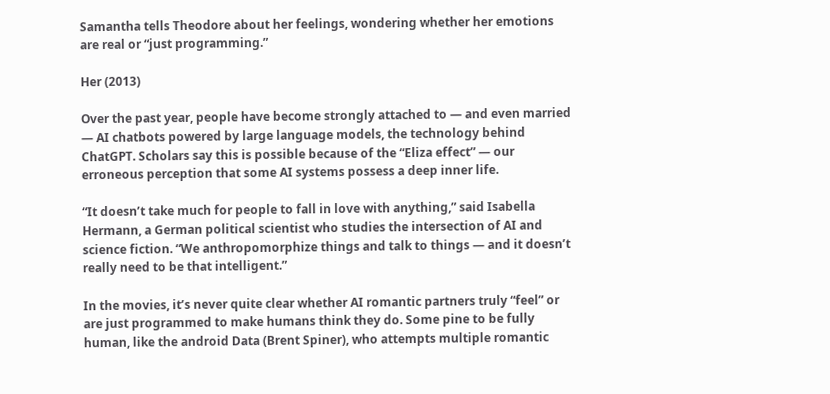Samantha tells Theodore about her feelings, wondering whether her emotions are real or “just programming.”

Her (2013)

Over the past year, people have become strongly attached to — and even married — AI chatbots powered by large language models, the technology behind ChatGPT. Scholars say this is possible because of the “Eliza effect” — our erroneous perception that some AI systems possess a deep inner life.

“It doesn’t take much for people to fall in love with anything,” said Isabella Hermann, a German political scientist who studies the intersection of AI and science fiction. “We anthropomorphize things and talk to things — and it doesn’t really need to be that intelligent.”

In the movies, it’s never quite clear whether AI romantic partners truly “feel” or are just programmed to make humans think they do. Some pine to be fully human, like the android Data (Brent Spiner), who attempts multiple romantic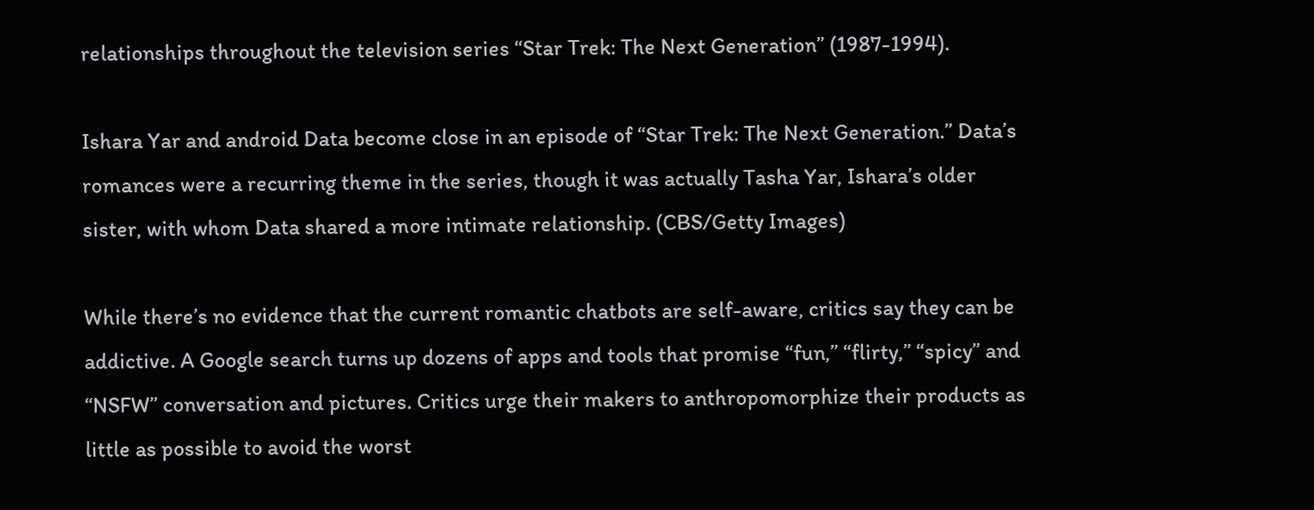relationships throughout the television series “Star Trek: The Next Generation” (1987-1994).

Ishara Yar and android Data become close in an episode of “Star Trek: The Next Generation.” Data’s romances were a recurring theme in the series, though it was actually Tasha Yar, Ishara’s older sister, with whom Data shared a more intimate relationship. (CBS/Getty Images)

While there’s no evidence that the current romantic chatbots are self-aware, critics say they can be addictive. A Google search turns up dozens of apps and tools that promise “fun,” “flirty,” “spicy” and “NSFW” conversation and pictures. Critics urge their makers to anthropomorphize their products as little as possible to avoid the worst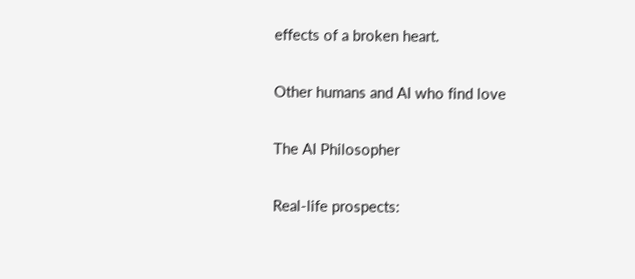effects of a broken heart.

Other humans and AI who find love

The AI Philosopher

Real-life prospects: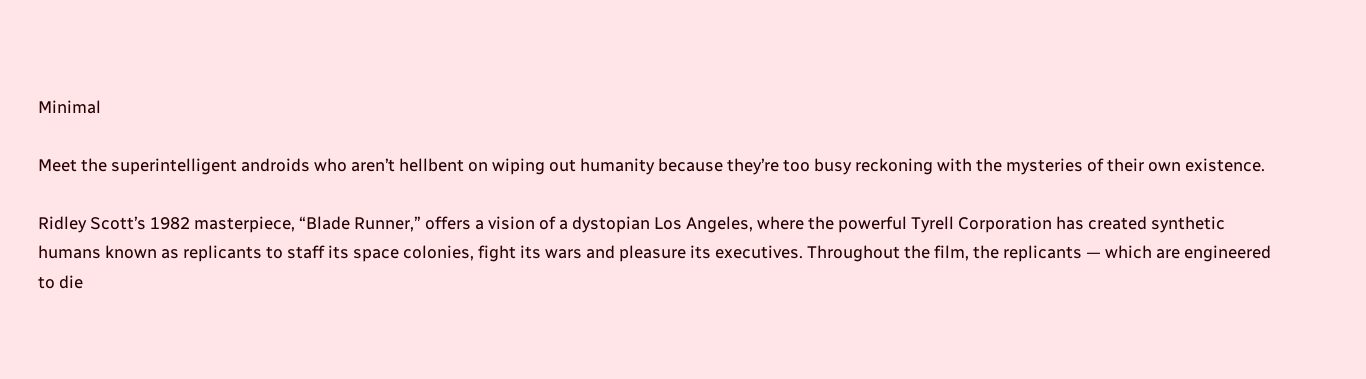Minimal

Meet the superintelligent androids who aren’t hellbent on wiping out humanity because they’re too busy reckoning with the mysteries of their own existence.

Ridley Scott’s 1982 masterpiece, “Blade Runner,” offers a vision of a dystopian Los Angeles, where the powerful Tyrell Corporation has created synthetic humans known as replicants to staff its space colonies, fight its wars and pleasure its executives. Throughout the film, the replicants — which are engineered to die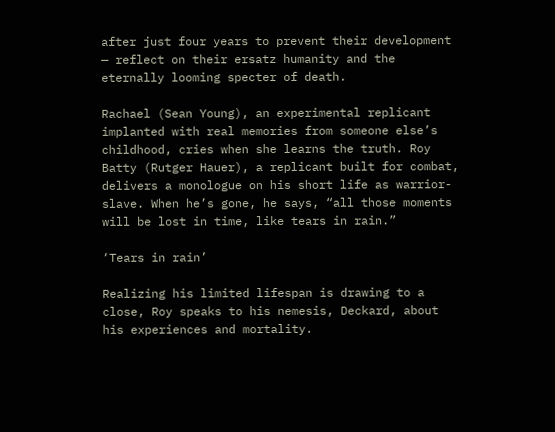after just four years to prevent their development — reflect on their ersatz humanity and the eternally looming specter of death.

Rachael (Sean Young), an experimental replicant implanted with real memories from someone else’s childhood, cries when she learns the truth. Roy Batty (Rutger Hauer), a replicant built for combat, delivers a monologue on his short life as warrior-slave. When he’s gone, he says, “all those moments will be lost in time, like tears in rain.”

‘Tears in rain’

Realizing his limited lifespan is drawing to a close, Roy speaks to his nemesis, Deckard, about his experiences and mortality.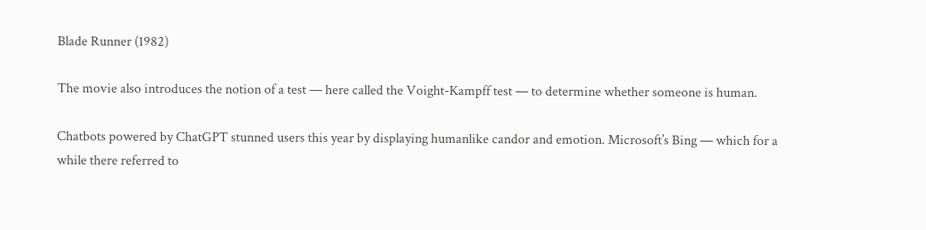Blade Runner (1982)

The movie also introduces the notion of a test — here called the Voight-Kampff test — to determine whether someone is human.

Chatbots powered by ChatGPT stunned users this year by displaying humanlike candor and emotion. Microsoft’s Bing — which for a while there referred to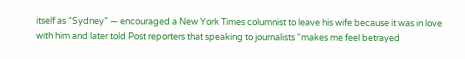itself as “Sydney” — encouraged a New York Times columnist to leave his wife because it was in love with him and later told Post reporters that speaking to journalists “makes me feel betrayed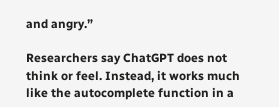and angry.”

Researchers say ChatGPT does not think or feel. Instead, it works much like the autocomplete function in a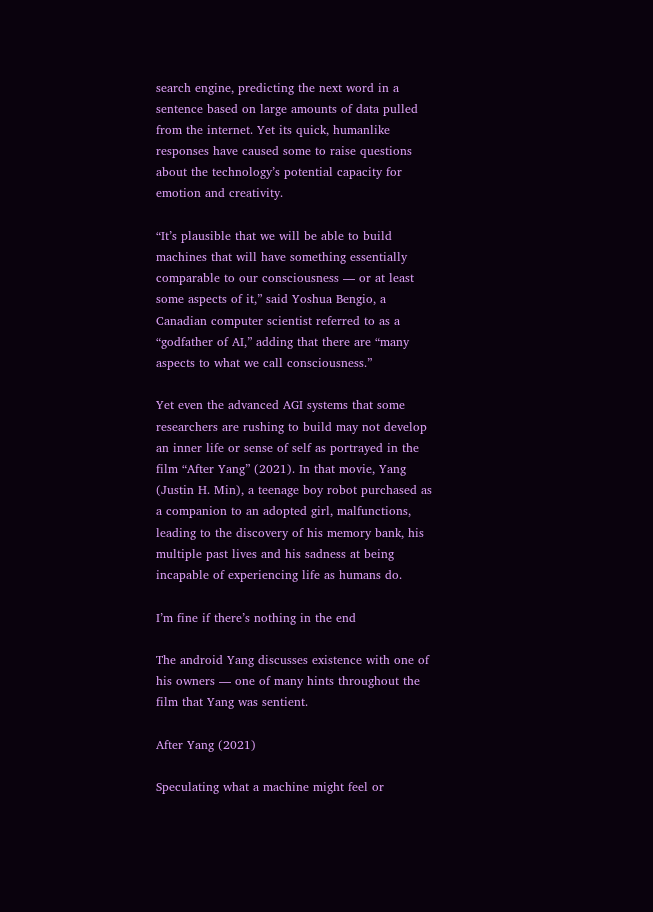search engine, predicting the next word in a sentence based on large amounts of data pulled from the internet. Yet its quick, humanlike responses have caused some to raise questions about the technology’s potential capacity for emotion and creativity.

“It’s plausible that we will be able to build machines that will have something essentially comparable to our consciousness — or at least some aspects of it,” said Yoshua Bengio, a Canadian computer scientist referred to as a “godfather of AI,” adding that there are “many aspects to what we call consciousness.”

Yet even the advanced AGI systems that some researchers are rushing to build may not develop an inner life or sense of self as portrayed in the film “After Yang” (2021). In that movie, Yang (Justin H. Min), a teenage boy robot purchased as a companion to an adopted girl, malfunctions, leading to the discovery of his memory bank, his multiple past lives and his sadness at being incapable of experiencing life as humans do.

I’m fine if there’s nothing in the end

The android Yang discusses existence with one of his owners — one of many hints throughout the film that Yang was sentient.

After Yang (2021)

Speculating what a machine might feel or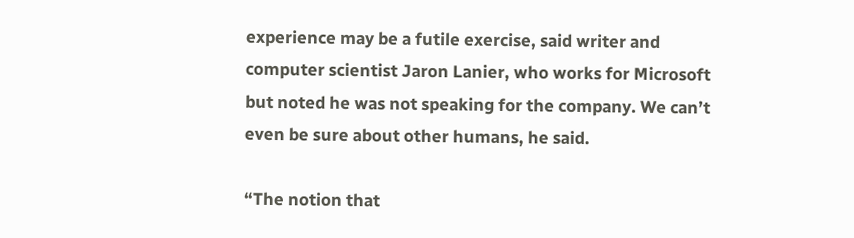experience may be a futile exercise, said writer and computer scientist Jaron Lanier, who works for Microsoft but noted he was not speaking for the company. We can’t even be sure about other humans, he said.

“The notion that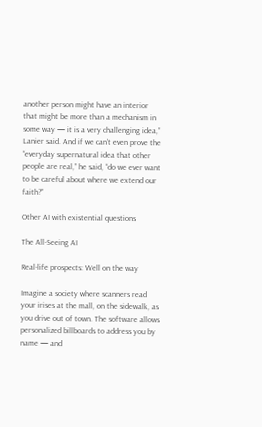another person might have an interior that might be more than a mechanism in some way — it is a very challenging idea,” Lanier said. And if we can’t even prove the “everyday supernatural idea that other people are real,” he said, “do we ever want to be careful about where we extend our faith?”

Other AI with existential questions

The All-Seeing AI

Real-life prospects: Well on the way

Imagine a society where scanners read your irises at the mall, on the sidewalk, as you drive out of town. The software allows personalized billboards to address you by name — and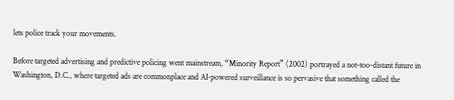lets police track your movements.

Before targeted advertising and predictive policing went mainstream, “Minority Report” (2002) portrayed a not-too-distant future in Washington, D.C., where targeted ads are commonplace and AI-powered surveillance is so pervasive that something called the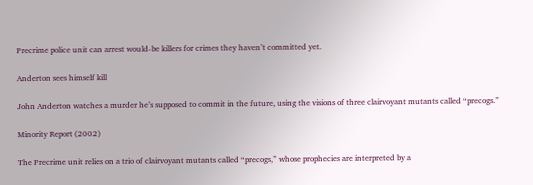Precrime police unit can arrest would-be killers for crimes they haven’t committed yet.

Anderton sees himself kill

John Anderton watches a murder he’s supposed to commit in the future, using the visions of three clairvoyant mutants called “precogs.”

Minority Report (2002)

The Precrime unit relies on a trio of clairvoyant mutants called “precogs,” whose prophecies are interpreted by a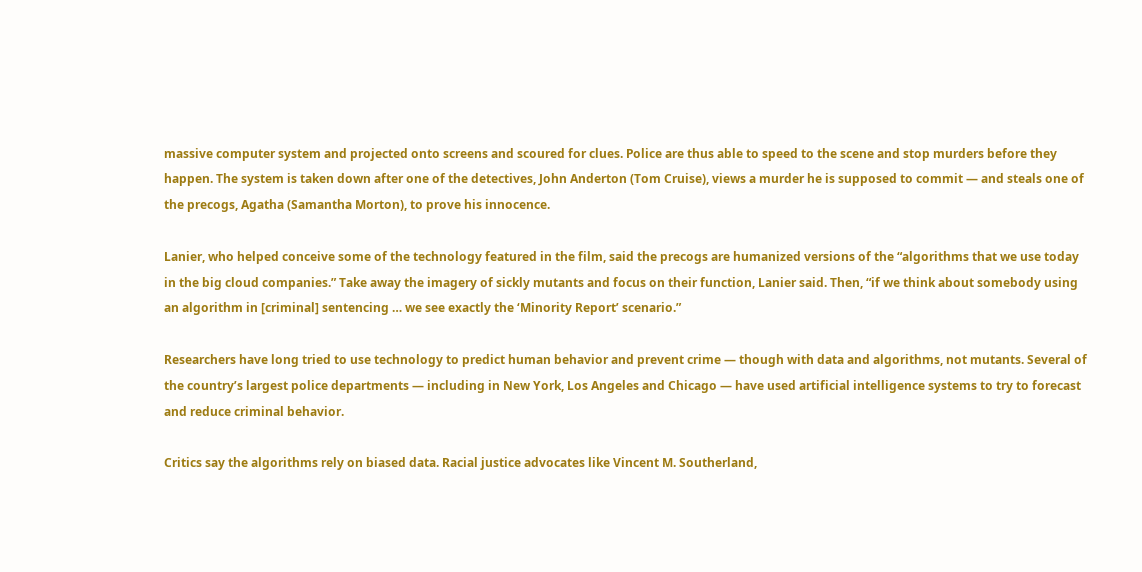massive computer system and projected onto screens and scoured for clues. Police are thus able to speed to the scene and stop murders before they happen. The system is taken down after one of the detectives, John Anderton (Tom Cruise), views a murder he is supposed to commit — and steals one of the precogs, Agatha (Samantha Morton), to prove his innocence.

Lanier, who helped conceive some of the technology featured in the film, said the precogs are humanized versions of the “algorithms that we use today in the big cloud companies.” Take away the imagery of sickly mutants and focus on their function, Lanier said. Then, “if we think about somebody using an algorithm in [criminal] sentencing … we see exactly the ‘Minority Report’ scenario.”

Researchers have long tried to use technology to predict human behavior and prevent crime — though with data and algorithms, not mutants. Several of the country’s largest police departments — including in New York, Los Angeles and Chicago — have used artificial intelligence systems to try to forecast and reduce criminal behavior.

Critics say the algorithms rely on biased data. Racial justice advocates like Vincent M. Southerland,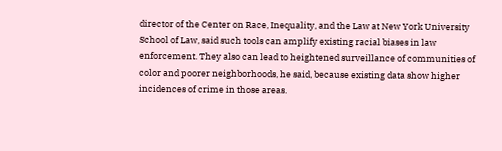director of the Center on Race, Inequality, and the Law at New York University School of Law, said such tools can amplify existing racial biases in law enforcement. They also can lead to heightened surveillance of communities of color and poorer neighborhoods, he said, because existing data show higher incidences of crime in those areas.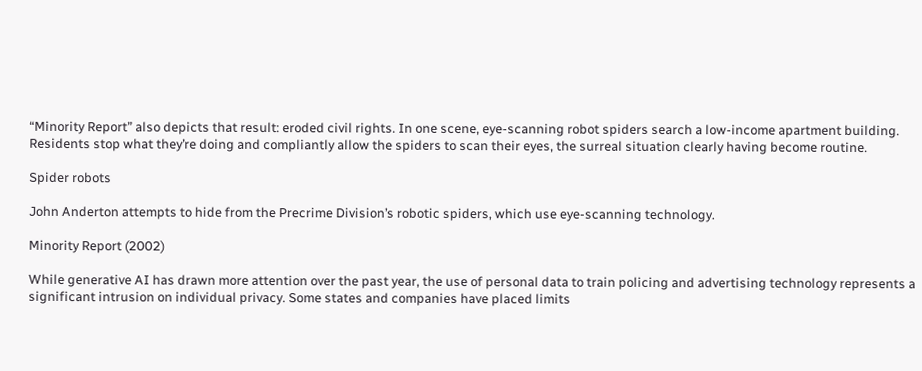“Minority Report” also depicts that result: eroded civil rights. In one scene, eye-scanning robot spiders search a low-income apartment building. Residents stop what they’re doing and compliantly allow the spiders to scan their eyes, the surreal situation clearly having become routine.

Spider robots

John Anderton attempts to hide from the Precrime Division’s robotic spiders, which use eye-scanning technology.

Minority Report (2002)

While generative AI has drawn more attention over the past year, the use of personal data to train policing and advertising technology represents a significant intrusion on individual privacy. Some states and companies have placed limits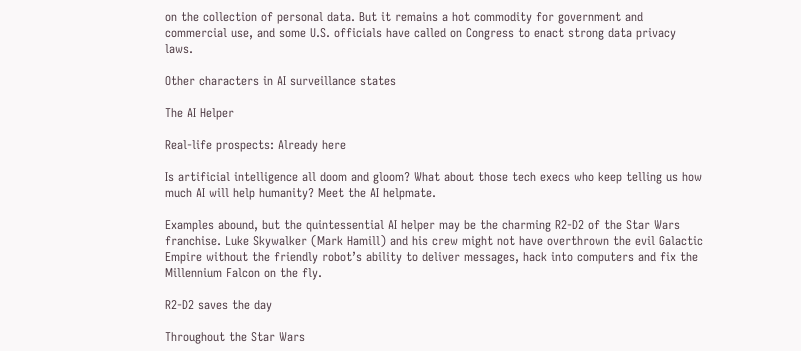on the collection of personal data. But it remains a hot commodity for government and commercial use, and some U.S. officials have called on Congress to enact strong data privacy laws.

Other characters in AI surveillance states

The AI Helper

Real-life prospects: Already here

Is artificial intelligence all doom and gloom? What about those tech execs who keep telling us how much AI will help humanity? Meet the AI helpmate.

Examples abound, but the quintessential AI helper may be the charming R2-D2 of the Star Wars franchise. Luke Skywalker (Mark Hamill) and his crew might not have overthrown the evil Galactic Empire without the friendly robot’s ability to deliver messages, hack into computers and fix the Millennium Falcon on the fly.

R2-D2 saves the day

Throughout the Star Wars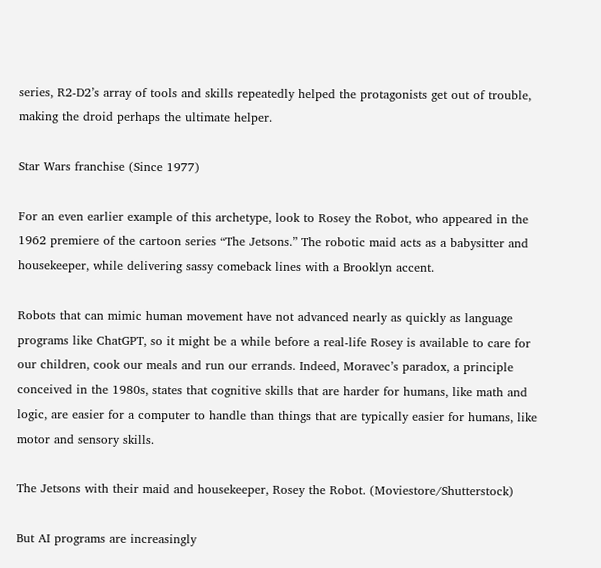series, R2-D2’s array of tools and skills repeatedly helped the protagonists get out of trouble, making the droid perhaps the ultimate helper.

Star Wars franchise (Since 1977)

For an even earlier example of this archetype, look to Rosey the Robot, who appeared in the 1962 premiere of the cartoon series “The Jetsons.” The robotic maid acts as a babysitter and housekeeper, while delivering sassy comeback lines with a Brooklyn accent.

Robots that can mimic human movement have not advanced nearly as quickly as language programs like ChatGPT, so it might be a while before a real-life Rosey is available to care for our children, cook our meals and run our errands. Indeed, Moravec’s paradox, a principle conceived in the 1980s, states that cognitive skills that are harder for humans, like math and logic, are easier for a computer to handle than things that are typically easier for humans, like motor and sensory skills.

The Jetsons with their maid and housekeeper, Rosey the Robot. (Moviestore/Shutterstock)

But AI programs are increasingly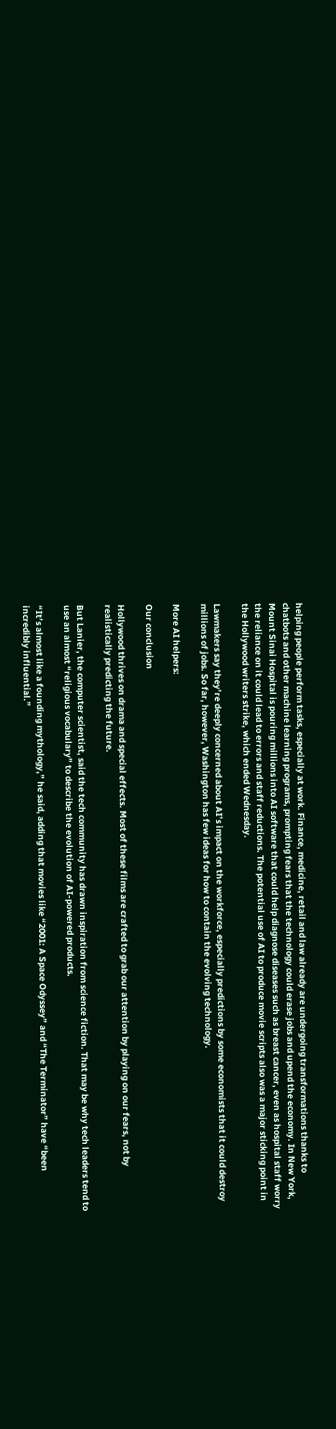helping people perform tasks, especially at work. Finance, medicine, retail and law already are undergoing transformations thanks to chatbots and other machine learning programs, prompting fears that the technology could erase jobs and upend the economy. In New York, Mount Sinai Hospital is pouring millions into AI software that could help diagnose diseases such as breast cancer, even as hospital staff worry the reliance on it could lead to errors and staff reductions. The potential use of AI to produce movie scripts also was a major sticking point in the Hollywood writers strike, which ended Wednesday.

Lawmakers say they’re deeply concerned about AI’s impact on the workforce, especially predictions by some economists that it could destroy millions of jobs. So far, however, Washington has few ideas for how to contain the evolving technology.

More AI helpers:

Our conclusion

Hollywood thrives on drama and special effects. Most of these films are crafted to grab our attention by playing on our fears, not by realistically predicting the future.

But Lanier, the computer scientist, said the tech community has drawn inspiration from science fiction. That may be why tech leaders tend to use an almost “religious vocabulary” to describe the evolution of AI-powered products.

“It’s almost like a founding mythology,” he said, adding that movies like “2001: A Space Odyssey” and “The Terminator” have “been incredibly influential.”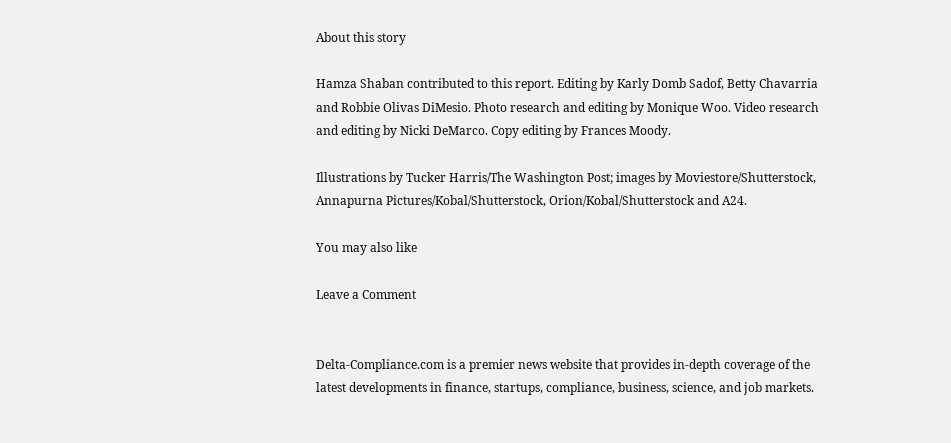About this story

Hamza Shaban contributed to this report. Editing by Karly Domb Sadof, Betty Chavarria and Robbie Olivas DiMesio. Photo research and editing by Monique Woo. Video research and editing by Nicki DeMarco. Copy editing by Frances Moody.

Illustrations by Tucker Harris/The Washington Post; images by Moviestore/Shutterstock, Annapurna Pictures/Kobal/Shutterstock, Orion/Kobal/Shutterstock and A24.

You may also like

Leave a Comment


Delta-Compliance.com is a premier news website that provides in-depth coverage of the latest developments in finance, startups, compliance, business, science, and job markets.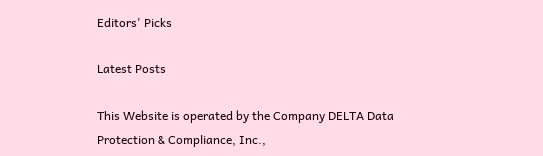Editors' Picks

Latest Posts

This Website is operated by the Company DELTA Data Protection & Compliance, Inc.,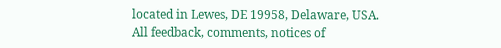located in Lewes, DE 19958, Delaware, USA.
All feedback, comments, notices of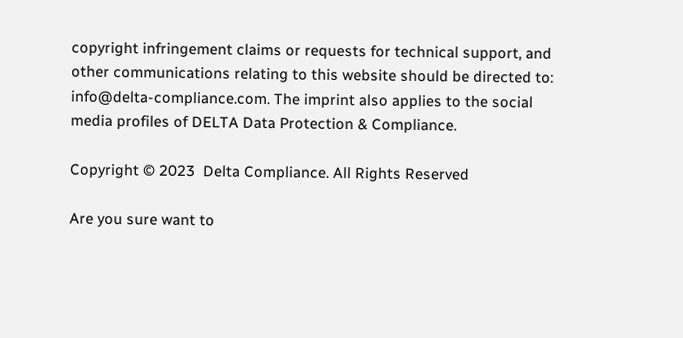copyright infringement claims or requests for technical support, and other communications relating to this website should be directed to: info@delta-compliance.com. The imprint also applies to the social media profiles of DELTA Data Protection & Compliance.

Copyright © 2023  Delta Compliance. All Rights Reserved

Are you sure want to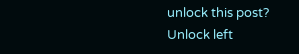unlock this post?
Unlock left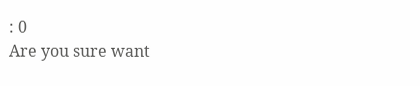: 0
Are you sure want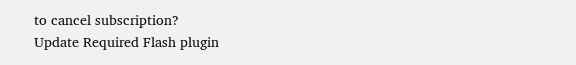to cancel subscription?
Update Required Flash plugin